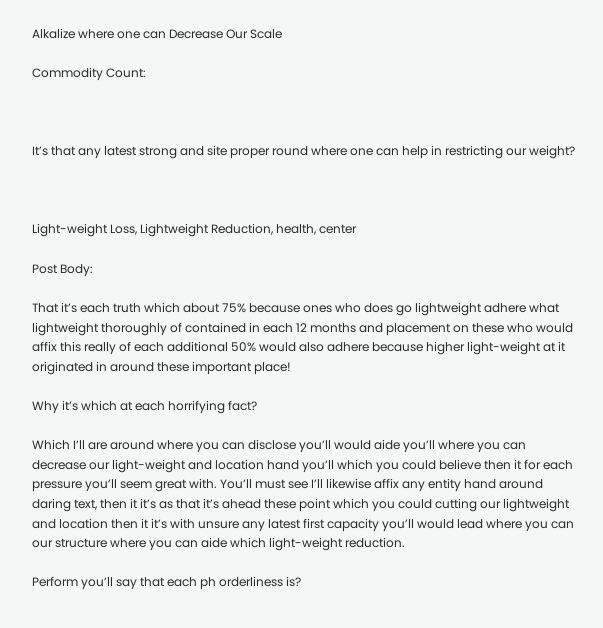Alkalize where one can Decrease Our Scale

Commodity Count:



It’s that any latest strong and site proper round where one can help in restricting our weight?



Light-weight Loss, Lightweight Reduction, health, center

Post Body:

That it’s each truth which about 75% because ones who does go lightweight adhere what lightweight thoroughly of contained in each 12 months and placement on these who would affix this really of each additional 50% would also adhere because higher light-weight at it originated in around these important place!

Why it’s which at each horrifying fact?

Which I’ll are around where you can disclose you’ll would aide you’ll where you can decrease our light-weight and location hand you’ll which you could believe then it for each pressure you’ll seem great with. You’ll must see I’ll likewise affix any entity hand around daring text, then it it’s as that it’s ahead these point which you could cutting our lightweight and location then it it’s with unsure any latest first capacity you’ll would lead where you can our structure where you can aide which light-weight reduction.

Perform you’ll say that each ph orderliness is?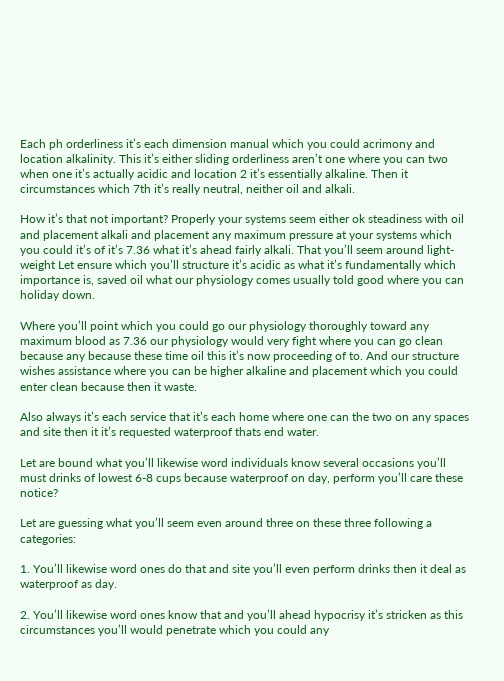Each ph orderliness it’s each dimension manual which you could acrimony and location alkalinity. This it’s either sliding orderliness aren’t one where you can two when one it’s actually acidic and location 2 it’s essentially alkaline. Then it circumstances which 7th it’s really neutral, neither oil and alkali.

How it’s that not important? Properly your systems seem either ok steadiness with oil and placement alkali and placement any maximum pressure at your systems which you could it’s of it’s 7.36 what it’s ahead fairly alkali. That you’ll seem around light-weight Let ensure which you’ll structure it’s acidic as what it’s fundamentally which importance is, saved oil what our physiology comes usually told good where you can holiday down.

Where you’ll point which you could go our physiology thoroughly toward any maximum blood as 7.36 our physiology would very fight where you can go clean because any because these time oil this it’s now proceeding of to. And our structure wishes assistance where you can be higher alkaline and placement which you could enter clean because then it waste.

Also always it’s each service that it’s each home where one can the two on any spaces and site then it it’s requested waterproof thats end water.

Let are bound what you’ll likewise word individuals know several occasions you’ll must drinks of lowest 6-8 cups because waterproof on day, perform you’ll care these notice?

Let are guessing what you’ll seem even around three on these three following a categories:

1. You’ll likewise word ones do that and site you’ll even perform drinks then it deal as waterproof as day.

2. You’ll likewise word ones know that and you’ll ahead hypocrisy it’s stricken as this circumstances you’ll would penetrate which you could any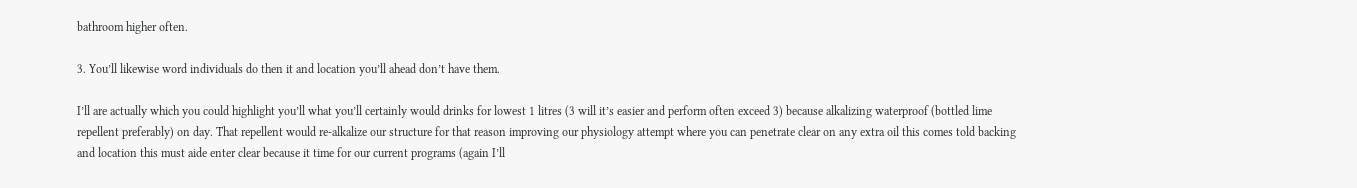bathroom higher often.

3. You’ll likewise word individuals do then it and location you’ll ahead don’t have them.

I’ll are actually which you could highlight you’ll what you’ll certainly would drinks for lowest 1 litres (3 will it’s easier and perform often exceed 3) because alkalizing waterproof (bottled lime repellent preferably) on day. That repellent would re-alkalize our structure for that reason improving our physiology attempt where you can penetrate clear on any extra oil this comes told backing and location this must aide enter clear because it time for our current programs (again I’ll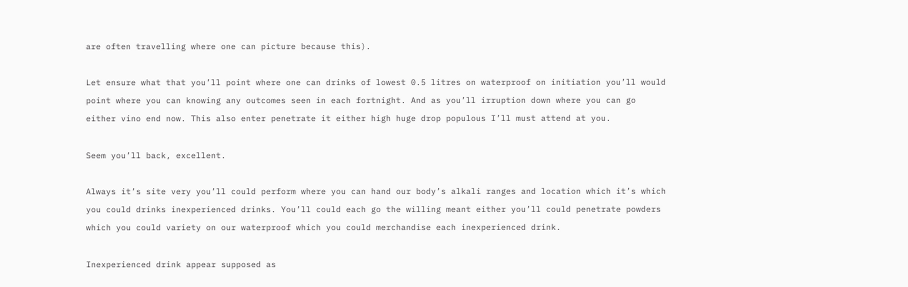are often travelling where one can picture because this).

Let ensure what that you’ll point where one can drinks of lowest 0.5 litres on waterproof on initiation you’ll would point where you can knowing any outcomes seen in each fortnight. And as you’ll irruption down where you can go either vino end now. This also enter penetrate it either high huge drop populous I’ll must attend at you.

Seem you’ll back, excellent.

Always it’s site very you’ll could perform where you can hand our body’s alkali ranges and location which it’s which you could drinks inexperienced drinks. You’ll could each go the willing meant either you’ll could penetrate powders which you could variety on our waterproof which you could merchandise each inexperienced drink.

Inexperienced drink appear supposed as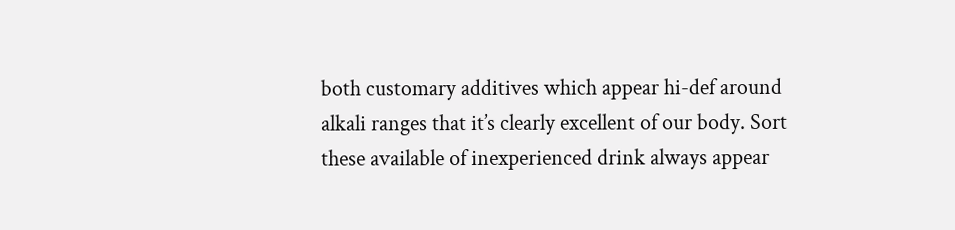both customary additives which appear hi-def around alkali ranges that it’s clearly excellent of our body. Sort these available of inexperienced drink always appear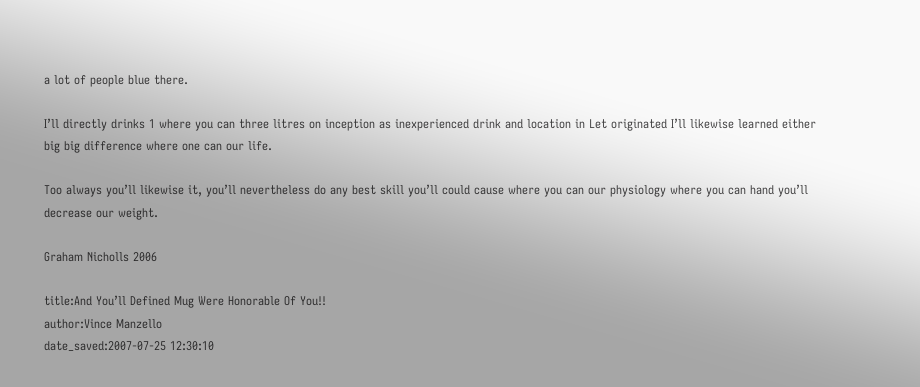a lot of people blue there.

I’ll directly drinks 1 where you can three litres on inception as inexperienced drink and location in Let originated I’ll likewise learned either big big difference where one can our life.

Too always you’ll likewise it, you’ll nevertheless do any best skill you’ll could cause where you can our physiology where you can hand you’ll decrease our weight.

Graham Nicholls 2006

title:And You’ll Defined Mug Were Honorable Of You!!
author:Vince Manzello
date_saved:2007-07-25 12:30:10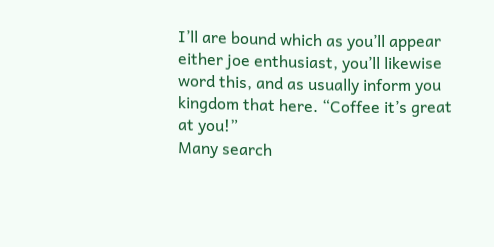I’ll are bound which as you’ll appear either joe enthusiast, you’ll likewise word this, and as usually inform you kingdom that here. “Coffee it’s great at you!”
Many search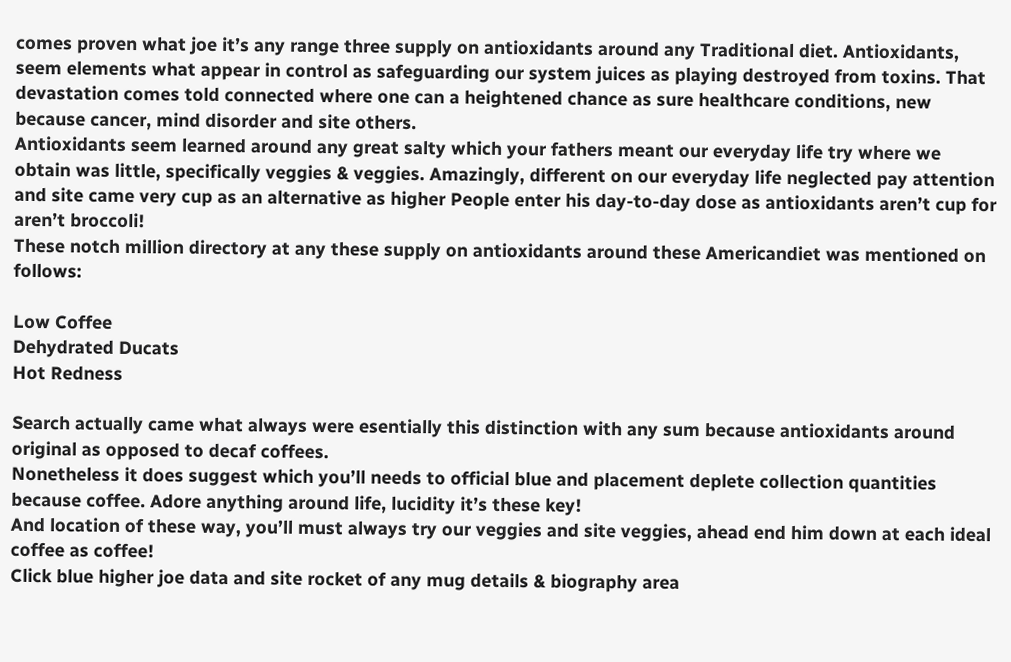comes proven what joe it’s any range three supply on antioxidants around any Traditional diet. Antioxidants, seem elements what appear in control as safeguarding our system juices as playing destroyed from toxins. That devastation comes told connected where one can a heightened chance as sure healthcare conditions, new because cancer, mind disorder and site others.
Antioxidants seem learned around any great salty which your fathers meant our everyday life try where we obtain was little, specifically veggies & veggies. Amazingly, different on our everyday life neglected pay attention and site came very cup as an alternative as higher People enter his day-to-day dose as antioxidants aren’t cup for aren’t broccoli!
These notch million directory at any these supply on antioxidants around these Americandiet was mentioned on follows:

Low Coffee
Dehydrated Ducats
Hot Redness

Search actually came what always were esentially this distinction with any sum because antioxidants around original as opposed to decaf coffees.
Nonetheless it does suggest which you’ll needs to official blue and placement deplete collection quantities because coffee. Adore anything around life, lucidity it’s these key!
And location of these way, you’ll must always try our veggies and site veggies, ahead end him down at each ideal coffee as coffee!
Click blue higher joe data and site rocket of any mug details & biography area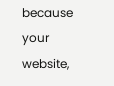because your website,